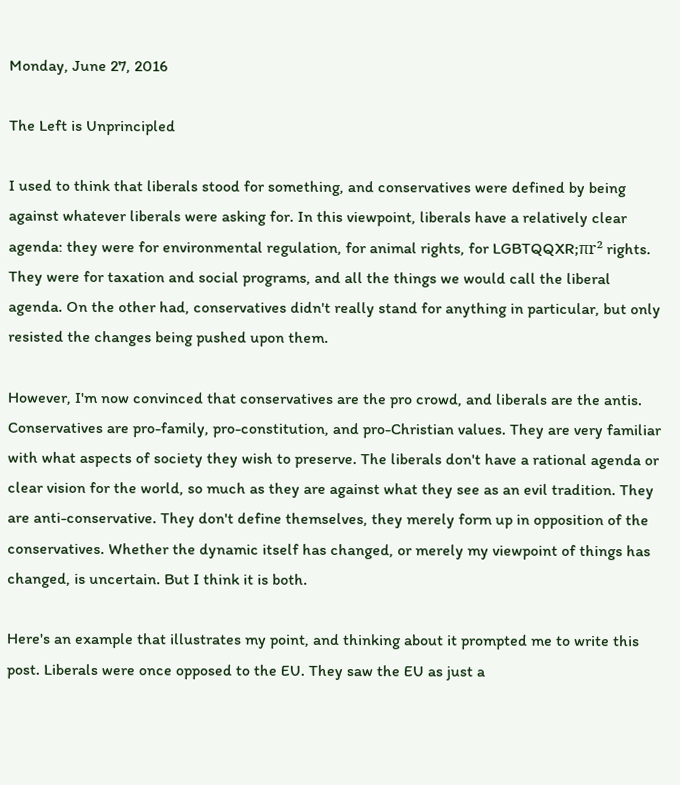Monday, June 27, 2016

The Left is Unprincipled

I used to think that liberals stood for something, and conservatives were defined by being against whatever liberals were asking for. In this viewpoint, liberals have a relatively clear agenda: they were for environmental regulation, for animal rights, for LGBTQQXR;πr² rights. They were for taxation and social programs, and all the things we would call the liberal agenda. On the other had, conservatives didn't really stand for anything in particular, but only resisted the changes being pushed upon them.

However, I'm now convinced that conservatives are the pro crowd, and liberals are the antis. Conservatives are pro-family, pro-constitution, and pro-Christian values. They are very familiar with what aspects of society they wish to preserve. The liberals don't have a rational agenda or clear vision for the world, so much as they are against what they see as an evil tradition. They are anti-conservative. They don't define themselves, they merely form up in opposition of the conservatives. Whether the dynamic itself has changed, or merely my viewpoint of things has changed, is uncertain. But I think it is both.

Here's an example that illustrates my point, and thinking about it prompted me to write this post. Liberals were once opposed to the EU. They saw the EU as just a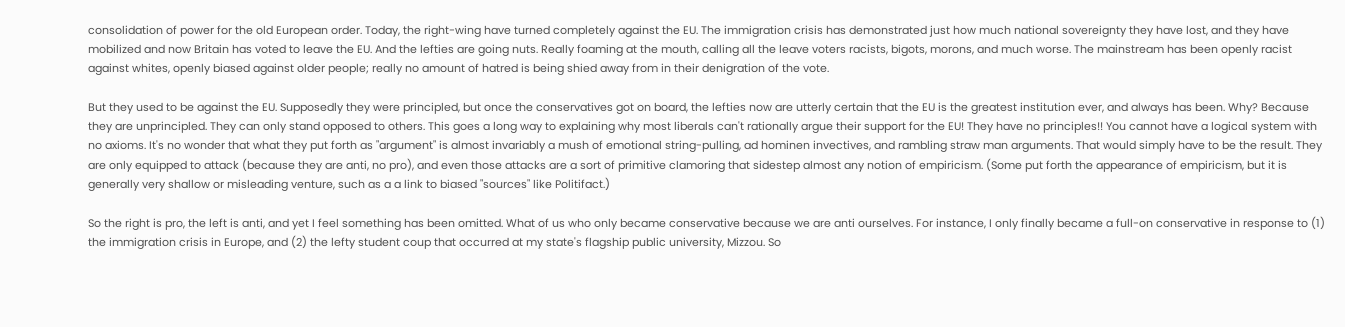consolidation of power for the old European order. Today, the right-wing have turned completely against the EU. The immigration crisis has demonstrated just how much national sovereignty they have lost, and they have mobilized and now Britain has voted to leave the EU. And the lefties are going nuts. Really foaming at the mouth, calling all the leave voters racists, bigots, morons, and much worse. The mainstream has been openly racist against whites, openly biased against older people; really no amount of hatred is being shied away from in their denigration of the vote.

But they used to be against the EU. Supposedly they were principled, but once the conservatives got on board, the lefties now are utterly certain that the EU is the greatest institution ever, and always has been. Why? Because they are unprincipled. They can only stand opposed to others. This goes a long way to explaining why most liberals can't rationally argue their support for the EU! They have no principles!! You cannot have a logical system with no axioms. It's no wonder that what they put forth as "argument" is almost invariably a mush of emotional string-pulling, ad hominen invectives, and rambling straw man arguments. That would simply have to be the result. They are only equipped to attack (because they are anti, no pro), and even those attacks are a sort of primitive clamoring that sidestep almost any notion of empiricism. (Some put forth the appearance of empiricism, but it is generally very shallow or misleading venture, such as a a link to biased "sources" like Politifact.)

So the right is pro, the left is anti, and yet I feel something has been omitted. What of us who only became conservative because we are anti ourselves. For instance, I only finally became a full-on conservative in response to (1) the immigration crisis in Europe, and (2) the lefty student coup that occurred at my state's flagship public university, Mizzou. So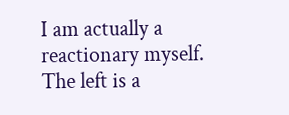I am actually a reactionary myself. The left is a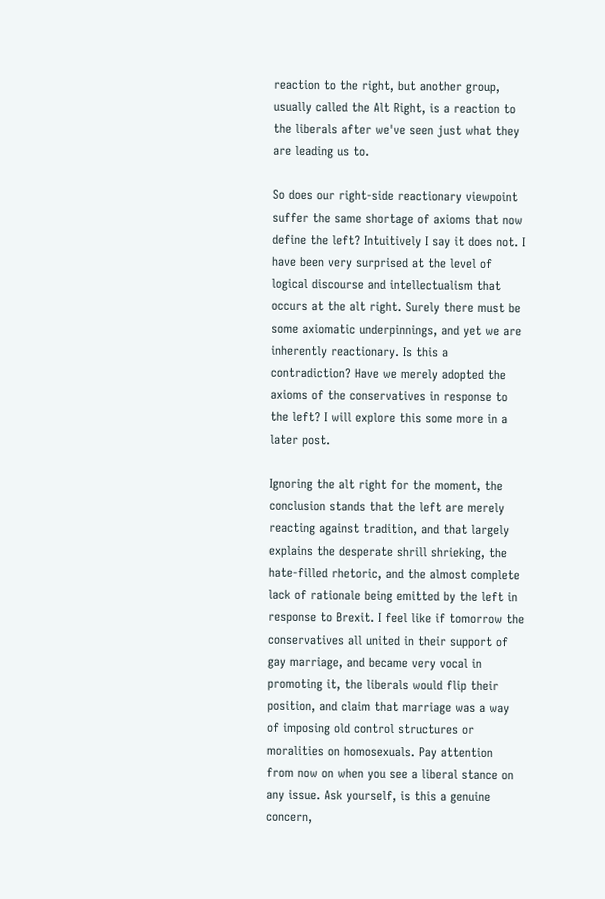reaction to the right, but another group, usually called the Alt Right, is a reaction to the liberals after we've seen just what they are leading us to.

So does our right-side reactionary viewpoint suffer the same shortage of axioms that now define the left? Intuitively I say it does not. I have been very surprised at the level of logical discourse and intellectualism that occurs at the alt right. Surely there must be some axiomatic underpinnings, and yet we are inherently reactionary. Is this a contradiction? Have we merely adopted the axioms of the conservatives in response to the left? I will explore this some more in a later post.

Ignoring the alt right for the moment, the conclusion stands that the left are merely reacting against tradition, and that largely explains the desperate shrill shrieking, the hate-filled rhetoric, and the almost complete lack of rationale being emitted by the left in response to Brexit. I feel like if tomorrow the conservatives all united in their support of gay marriage, and became very vocal in promoting it, the liberals would flip their position, and claim that marriage was a way of imposing old control structures or moralities on homosexuals. Pay attention from now on when you see a liberal stance on any issue. Ask yourself, is this a genuine concern,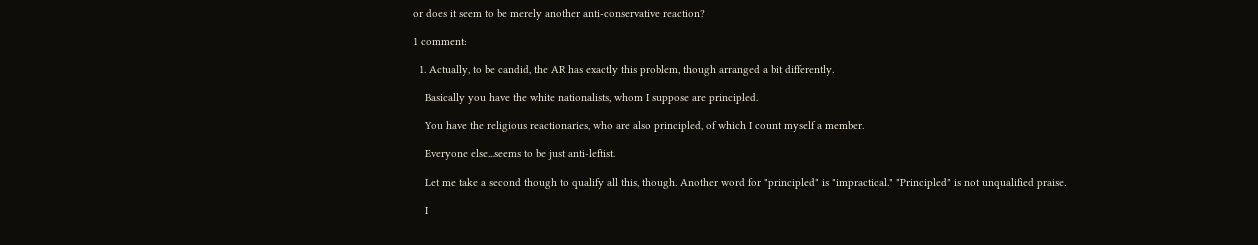or does it seem to be merely another anti-conservative reaction?

1 comment:

  1. Actually, to be candid, the AR has exactly this problem, though arranged a bit differently.

    Basically you have the white nationalists, whom I suppose are principled.

    You have the religious reactionaries, who are also principled, of which I count myself a member.

    Everyone else...seems to be just anti-leftist.

    Let me take a second though to qualify all this, though. Another word for "principled" is "impractical." "Principled" is not unqualified praise.

    I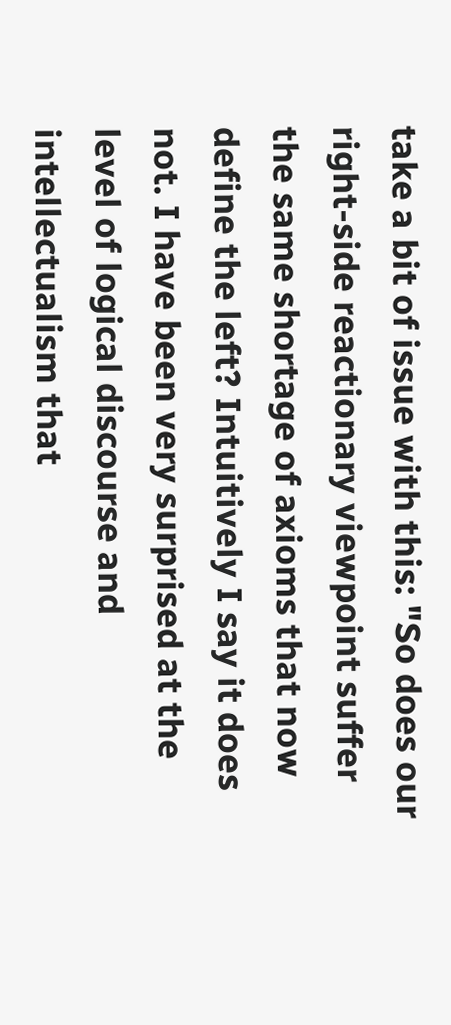take a bit of issue with this: "So does our right-side reactionary viewpoint suffer the same shortage of axioms that now define the left? Intuitively I say it does not. I have been very surprised at the level of logical discourse and intellectualism that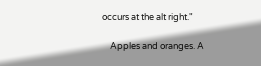occurs at the alt right."

    Apples and oranges. A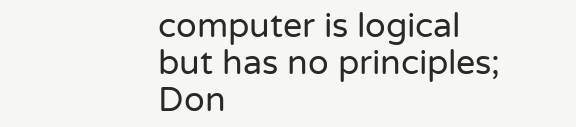computer is logical but has no principles; Don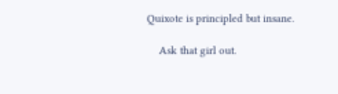Quixote is principled but insane.

    Ask that girl out.